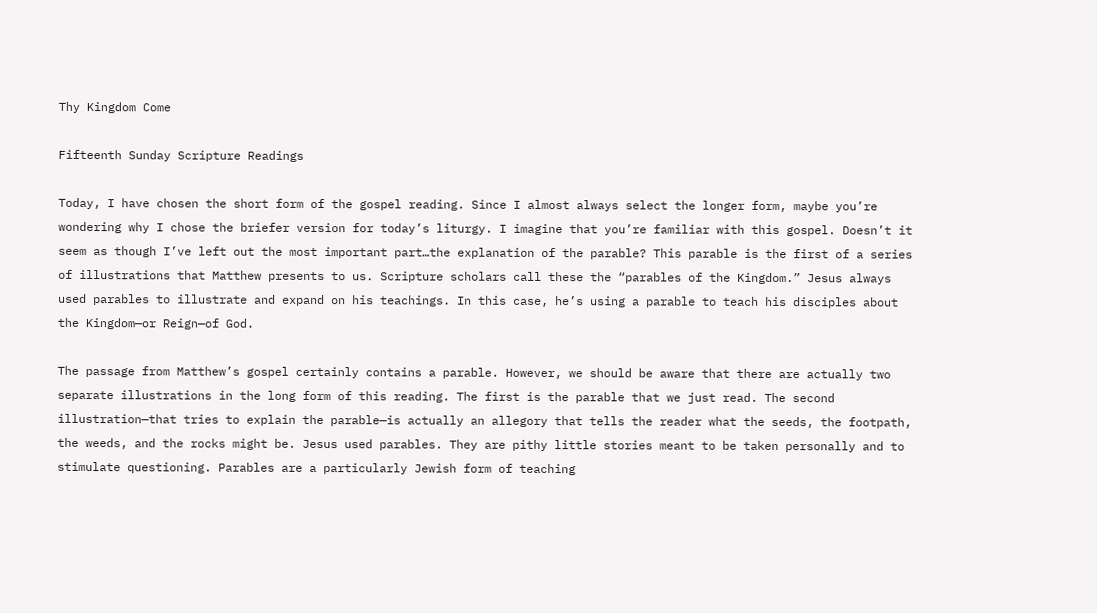Thy Kingdom Come

Fifteenth Sunday Scripture Readings

Today, I have chosen the short form of the gospel reading. Since I almost always select the longer form, maybe you’re wondering why I chose the briefer version for today’s liturgy. I imagine that you’re familiar with this gospel. Doesn’t it seem as though I’ve left out the most important part…the explanation of the parable? This parable is the first of a series of illustrations that Matthew presents to us. Scripture scholars call these the “parables of the Kingdom.” Jesus always used parables to illustrate and expand on his teachings. In this case, he’s using a parable to teach his disciples about the Kingdom—or Reign—of God.

The passage from Matthew’s gospel certainly contains a parable. However, we should be aware that there are actually two separate illustrations in the long form of this reading. The first is the parable that we just read. The second illustration—that tries to explain the parable—is actually an allegory that tells the reader what the seeds, the footpath, the weeds, and the rocks might be. Jesus used parables. They are pithy little stories meant to be taken personally and to stimulate questioning. Parables are a particularly Jewish form of teaching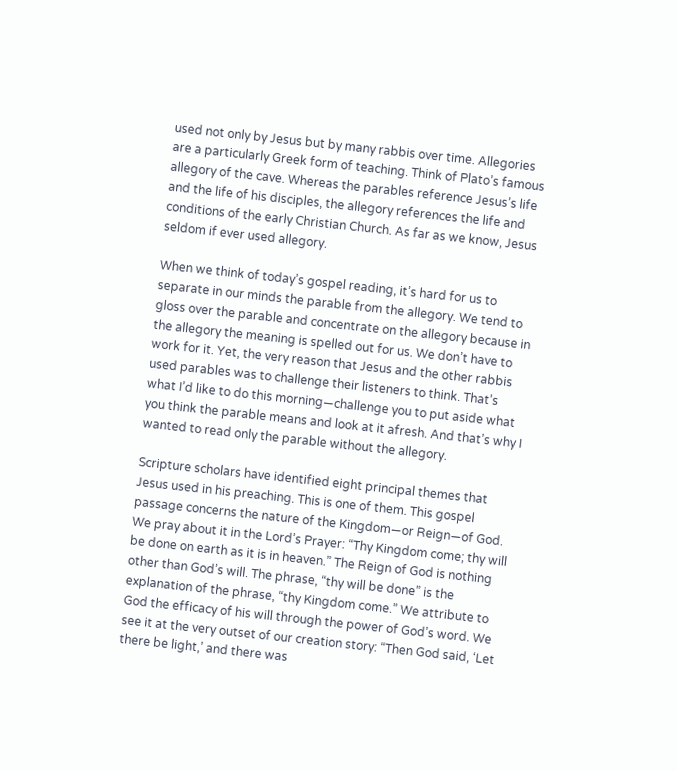used not only by Jesus but by many rabbis over time. Allegories are a particularly Greek form of teaching. Think of Plato’s famous allegory of the cave. Whereas the parables reference Jesus’s life and the life of his disciples, the allegory references the life and conditions of the early Christian Church. As far as we know, Jesus seldom if ever used allegory.

When we think of today’s gospel reading, it’s hard for us to separate in our minds the parable from the allegory. We tend to gloss over the parable and concentrate on the allegory because in the allegory the meaning is spelled out for us. We don’t have to work for it. Yet, the very reason that Jesus and the other rabbis used parables was to challenge their listeners to think. That’s what I’d like to do this morning—challenge you to put aside what you think the parable means and look at it afresh. And that’s why I wanted to read only the parable without the allegory.

Scripture scholars have identified eight principal themes that Jesus used in his preaching. This is one of them. This gospel passage concerns the nature of the Kingdom—or Reign—of God. We pray about it in the Lord’s Prayer: “Thy Kingdom come; thy will be done on earth as it is in heaven.” The Reign of God is nothing other than God’s will. The phrase, “thy will be done” is the explanation of the phrase, “thy Kingdom come.” We attribute to God the efficacy of his will through the power of God’s word. We see it at the very outset of our creation story: “Then God said, ‘Let there be light,’ and there was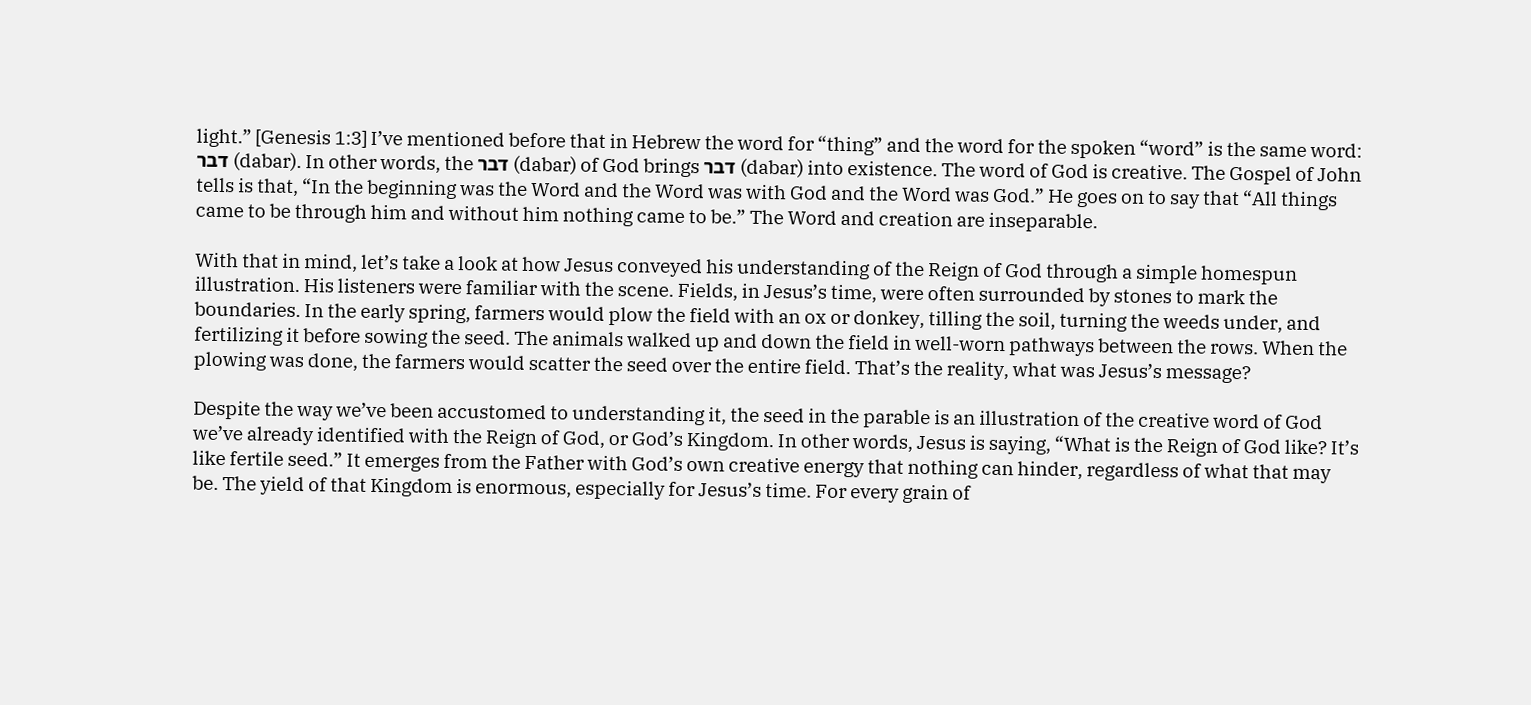light.” [Genesis 1:3] I’ve mentioned before that in Hebrew the word for “thing” and the word for the spoken “word” is the same word: דבר (dabar). In other words, the דבר (dabar) of God brings דבר (dabar) into existence. The word of God is creative. The Gospel of John tells is that, “In the beginning was the Word and the Word was with God and the Word was God.” He goes on to say that “All things came to be through him and without him nothing came to be.” The Word and creation are inseparable.

With that in mind, let’s take a look at how Jesus conveyed his understanding of the Reign of God through a simple homespun illustration. His listeners were familiar with the scene. Fields, in Jesus’s time, were often surrounded by stones to mark the boundaries. In the early spring, farmers would plow the field with an ox or donkey, tilling the soil, turning the weeds under, and fertilizing it before sowing the seed. The animals walked up and down the field in well-worn pathways between the rows. When the plowing was done, the farmers would scatter the seed over the entire field. That’s the reality, what was Jesus’s message?

Despite the way we’ve been accustomed to understanding it, the seed in the parable is an illustration of the creative word of God we’ve already identified with the Reign of God, or God’s Kingdom. In other words, Jesus is saying, “What is the Reign of God like? It’s like fertile seed.” It emerges from the Father with God’s own creative energy that nothing can hinder, regardless of what that may be. The yield of that Kingdom is enormous, especially for Jesus’s time. For every grain of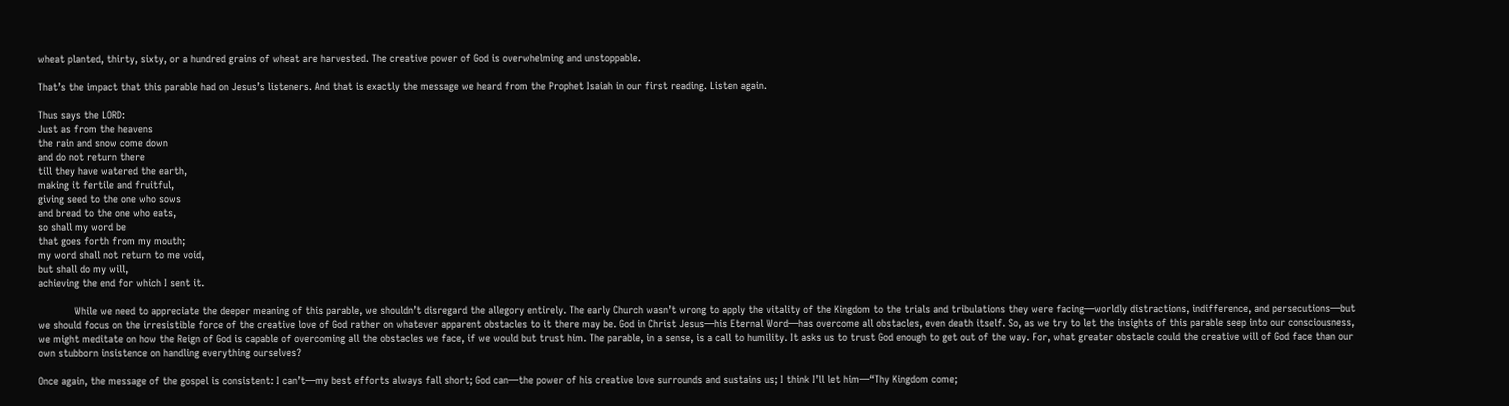wheat planted, thirty, sixty, or a hundred grains of wheat are harvested. The creative power of God is overwhelming and unstoppable.

That’s the impact that this parable had on Jesus’s listeners. And that is exactly the message we heard from the Prophet Isaiah in our first reading. Listen again.

Thus says the LORD:
Just as from the heavens
the rain and snow come down
and do not return there
till they have watered the earth,
making it fertile and fruitful,
giving seed to the one who sows
and bread to the one who eats,
so shall my word be
that goes forth from my mouth;
my word shall not return to me void,
but shall do my will,
achieving the end for which I sent it.

            While we need to appreciate the deeper meaning of this parable, we shouldn’t disregard the allegory entirely. The early Church wasn’t wrong to apply the vitality of the Kingdom to the trials and tribulations they were facing—worldly distractions, indifference, and persecutions—but we should focus on the irresistible force of the creative love of God rather on whatever apparent obstacles to it there may be. God in Christ Jesus—his Eternal Word—has overcome all obstacles, even death itself. So, as we try to let the insights of this parable seep into our consciousness, we might meditate on how the Reign of God is capable of overcoming all the obstacles we face, if we would but trust him. The parable, in a sense, is a call to humility. It asks us to trust God enough to get out of the way. For, what greater obstacle could the creative will of God face than our own stubborn insistence on handling everything ourselves?

Once again, the message of the gospel is consistent: I can’t—my best efforts always fall short; God can—the power of his creative love surrounds and sustains us; I think I’ll let him—“Thy Kingdom come;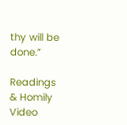thy will be done.”

Readings & Homily Video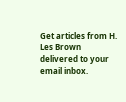Get articles from H. Les Brown delivered to your email inbox.